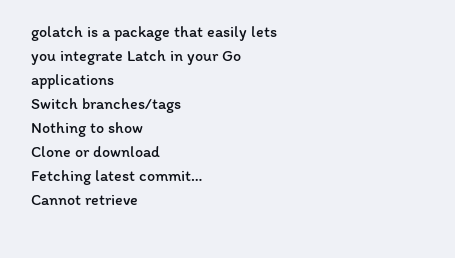golatch is a package that easily lets you integrate Latch in your Go applications
Switch branches/tags
Nothing to show
Clone or download
Fetching latest commit…
Cannot retrieve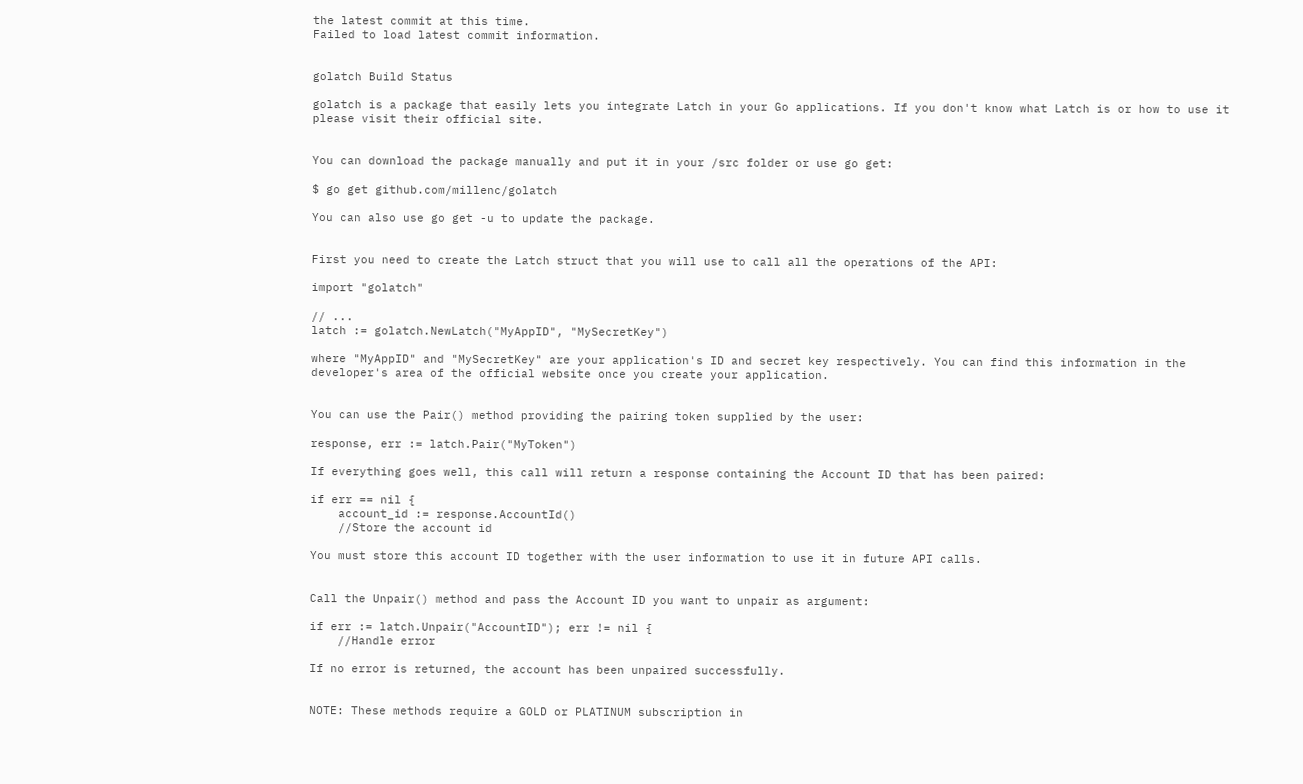the latest commit at this time.
Failed to load latest commit information.


golatch Build Status

golatch is a package that easily lets you integrate Latch in your Go applications. If you don't know what Latch is or how to use it please visit their official site.


You can download the package manually and put it in your /src folder or use go get:

$ go get github.com/millenc/golatch

You can also use go get -u to update the package.


First you need to create the Latch struct that you will use to call all the operations of the API:

import "golatch"

// ...
latch := golatch.NewLatch("MyAppID", "MySecretKey")

where "MyAppID" and "MySecretKey" are your application's ID and secret key respectively. You can find this information in the developer's area of the official website once you create your application.


You can use the Pair() method providing the pairing token supplied by the user:

response, err := latch.Pair("MyToken")

If everything goes well, this call will return a response containing the Account ID that has been paired:

if err == nil {
    account_id := response.AccountId()
    //Store the account id

You must store this account ID together with the user information to use it in future API calls.


Call the Unpair() method and pass the Account ID you want to unpair as argument:

if err := latch.Unpair("AccountID"); err != nil {
    //Handle error

If no error is returned, the account has been unpaired successfully.


NOTE: These methods require a GOLD or PLATINUM subscription in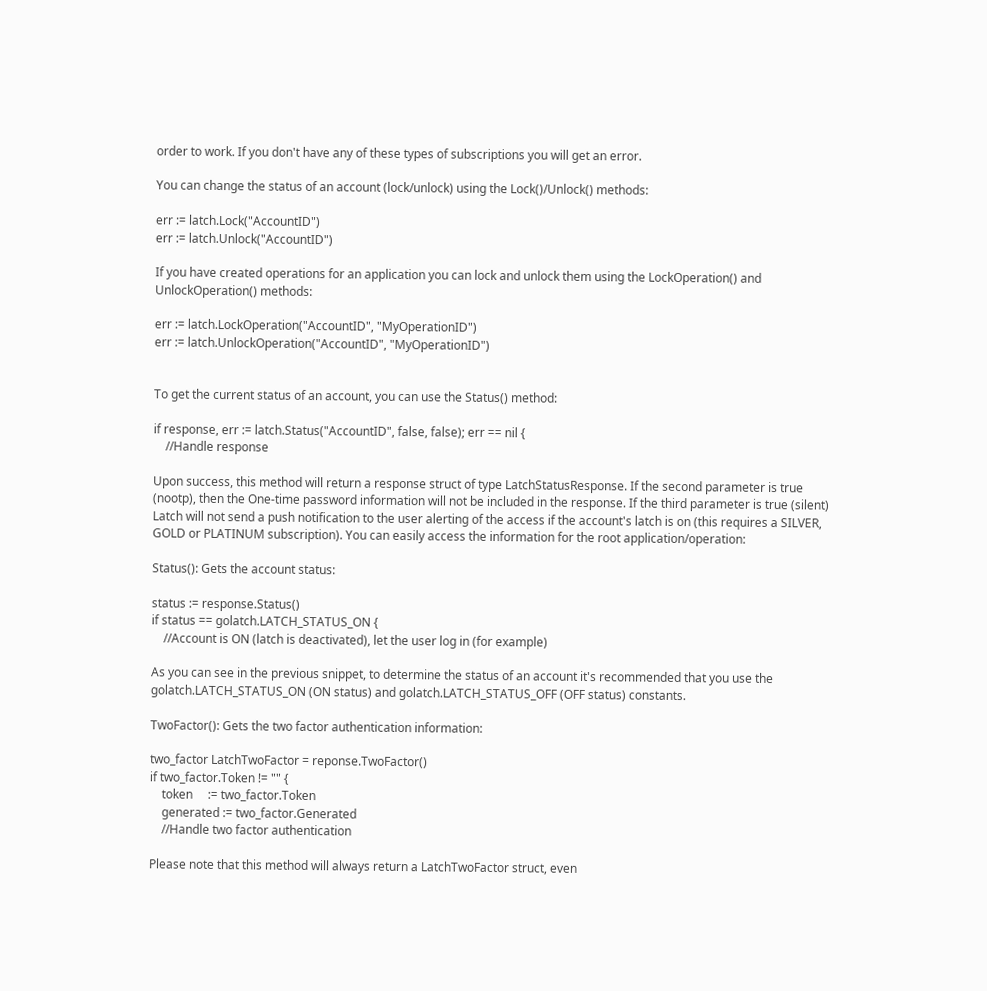order to work. If you don't have any of these types of subscriptions you will get an error.

You can change the status of an account (lock/unlock) using the Lock()/Unlock() methods:

err := latch.Lock("AccountID")
err := latch.Unlock("AccountID")

If you have created operations for an application you can lock and unlock them using the LockOperation() and UnlockOperation() methods:

err := latch.LockOperation("AccountID", "MyOperationID")
err := latch.UnlockOperation("AccountID", "MyOperationID")


To get the current status of an account, you can use the Status() method:

if response, err := latch.Status("AccountID", false, false); err == nil {
    //Handle response

Upon success, this method will return a response struct of type LatchStatusResponse. If the second parameter is true (nootp), then the One-time password information will not be included in the response. If the third parameter is true (silent) Latch will not send a push notification to the user alerting of the access if the account's latch is on (this requires a SILVER, GOLD or PLATINUM subscription). You can easily access the information for the root application/operation:

Status(): Gets the account status:

status := response.Status()
if status == golatch.LATCH_STATUS_ON {
    //Account is ON (latch is deactivated), let the user log in (for example)

As you can see in the previous snippet, to determine the status of an account it's recommended that you use the golatch.LATCH_STATUS_ON (ON status) and golatch.LATCH_STATUS_OFF (OFF status) constants.

TwoFactor(): Gets the two factor authentication information:

two_factor LatchTwoFactor = reponse.TwoFactor()
if two_factor.Token != "" {
    token     := two_factor.Token
    generated := two_factor.Generated
    //Handle two factor authentication

Please note that this method will always return a LatchTwoFactor struct, even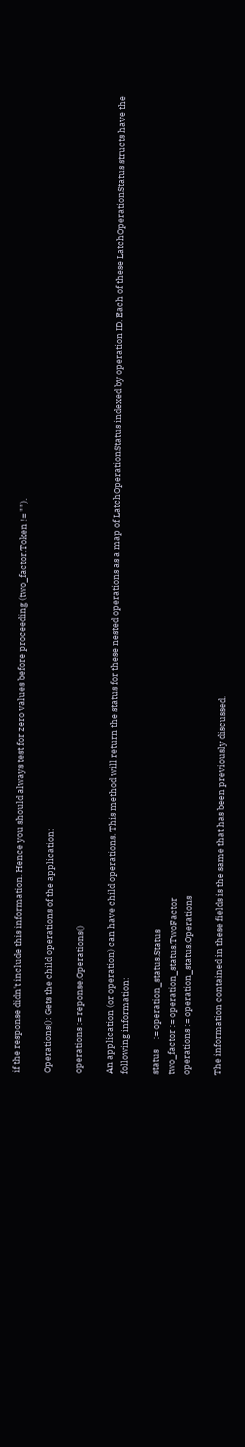if the response didn't include this information. Hence you should always test for zero values before proceeding (two_factor.Token != "").

Operations(): Gets the child operations of the application:

operations := reponse.Operations()

An application (or operation) can have child operations. This method will return the status for these nested operations as a map of LatchOperationStatus indexed by operation ID. Each of these LatchOperationStatus structs have the following information:

status     := operation_status.Status
two_factor := operation_status.TwoFactor
operations := operation_status.Operations

The information contained in these fields is the same that has been previously discussed.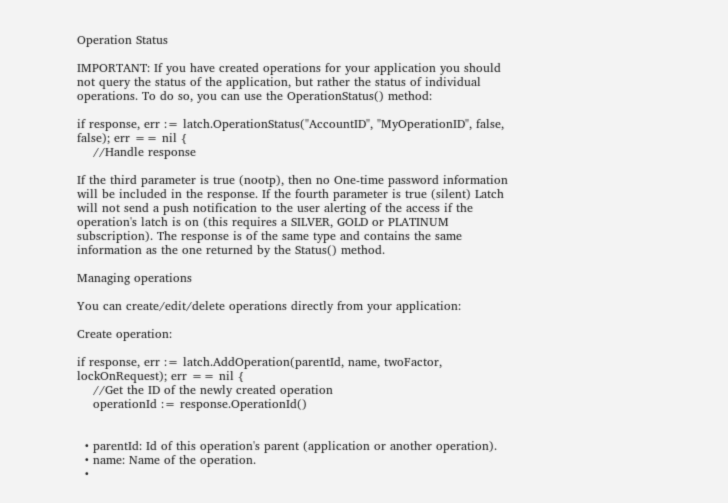Operation Status

IMPORTANT: If you have created operations for your application you should not query the status of the application, but rather the status of individual operations. To do so, you can use the OperationStatus() method:

if response, err := latch.OperationStatus("AccountID", "MyOperationID", false, false); err == nil {
    //Handle response

If the third parameter is true (nootp), then no One-time password information will be included in the response. If the fourth parameter is true (silent) Latch will not send a push notification to the user alerting of the access if the operation's latch is on (this requires a SILVER, GOLD or PLATINUM subscription). The response is of the same type and contains the same information as the one returned by the Status() method.

Managing operations

You can create/edit/delete operations directly from your application:

Create operation:

if response, err := latch.AddOperation(parentId, name, twoFactor, lockOnRequest); err == nil {
    //Get the ID of the newly created operation
    operationId := response.OperationId()


  • parentId: Id of this operation's parent (application or another operation).
  • name: Name of the operation.
  •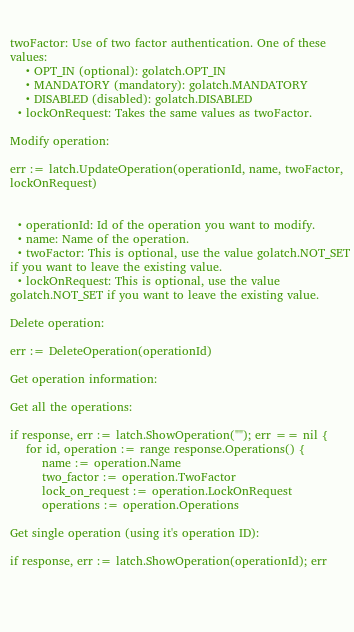twoFactor: Use of two factor authentication. One of these values:
    • OPT_IN (optional): golatch.OPT_IN
    • MANDATORY (mandatory): golatch.MANDATORY
    • DISABLED (disabled): golatch.DISABLED
  • lockOnRequest: Takes the same values as twoFactor.

Modify operation:

err := latch.UpdateOperation(operationId, name, twoFactor, lockOnRequest)


  • operationId: Id of the operation you want to modify.
  • name: Name of the operation.
  • twoFactor: This is optional, use the value golatch.NOT_SET if you want to leave the existing value.
  • lockOnRequest: This is optional, use the value golatch.NOT_SET if you want to leave the existing value.

Delete operation:

err := DeleteOperation(operationId)

Get operation information:

Get all the operations:

if response, err := latch.ShowOperation(""); err == nil {
    for id, operation := range response.Operations() {
        name := operation.Name
        two_factor := operation.TwoFactor
        lock_on_request := operation.LockOnRequest
        operations := operation.Operations

Get single operation (using it's operation ID):

if response, err := latch.ShowOperation(operationId); err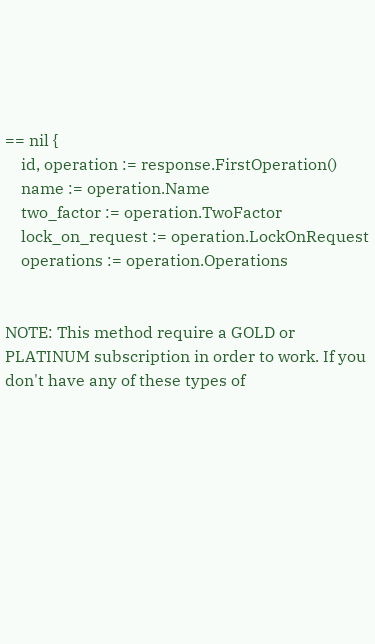== nil {
    id, operation := response.FirstOperation()
    name := operation.Name
    two_factor := operation.TwoFactor
    lock_on_request := operation.LockOnRequest
    operations := operation.Operations


NOTE: This method require a GOLD or PLATINUM subscription in order to work. If you don't have any of these types of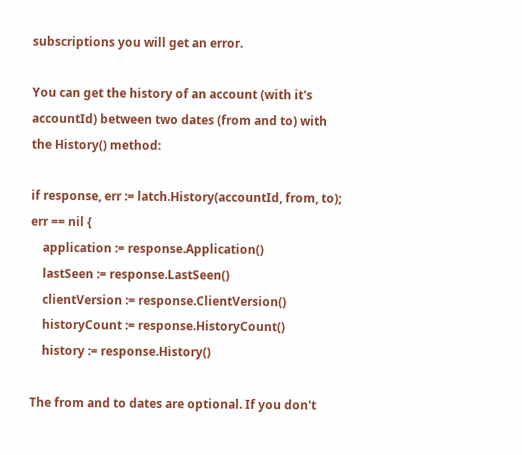subscriptions you will get an error.

You can get the history of an account (with it's accountId) between two dates (from and to) with the History() method:

if response, err := latch.History(accountId, from, to); err == nil {
    application := response.Application()
    lastSeen := response.LastSeen()
    clientVersion := response.ClientVersion()
    historyCount := response.HistoryCount()
    history := response.History()

The from and to dates are optional. If you don't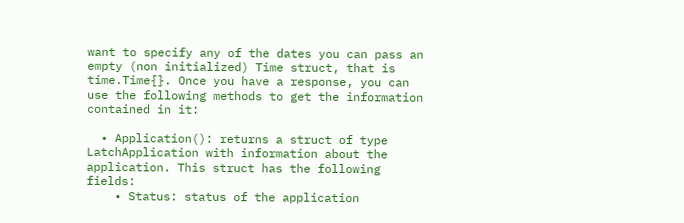want to specify any of the dates you can pass an empty (non initialized) Time struct, that is time.Time{}. Once you have a response, you can use the following methods to get the information contained in it:

  • Application(): returns a struct of type LatchApplication with information about the application. This struct has the following fields:
    • Status: status of the application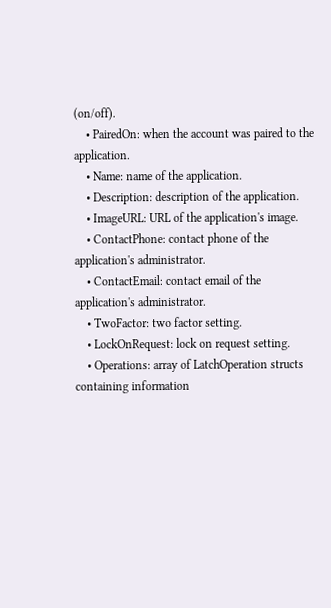(on/off).
    • PairedOn: when the account was paired to the application.
    • Name: name of the application.
    • Description: description of the application.
    • ImageURL: URL of the application's image.
    • ContactPhone: contact phone of the application's administrator.
    • ContactEmail: contact email of the application's administrator.
    • TwoFactor: two factor setting.
    • LockOnRequest: lock on request setting.
    • Operations: array of LatchOperation structs containing information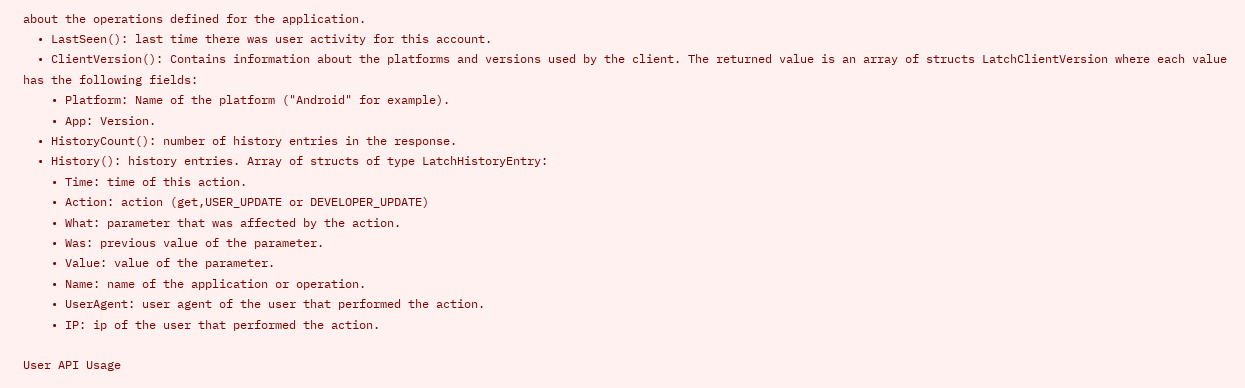about the operations defined for the application.
  • LastSeen(): last time there was user activity for this account.
  • ClientVersion(): Contains information about the platforms and versions used by the client. The returned value is an array of structs LatchClientVersion where each value has the following fields:
    • Platform: Name of the platform ("Android" for example).
    • App: Version.
  • HistoryCount(): number of history entries in the response.
  • History(): history entries. Array of structs of type LatchHistoryEntry:
    • Time: time of this action.
    • Action: action (get,USER_UPDATE or DEVELOPER_UPDATE)
    • What: parameter that was affected by the action.
    • Was: previous value of the parameter.
    • Value: value of the parameter.
    • Name: name of the application or operation.
    • UserAgent: user agent of the user that performed the action.
    • IP: ip of the user that performed the action.

User API Usage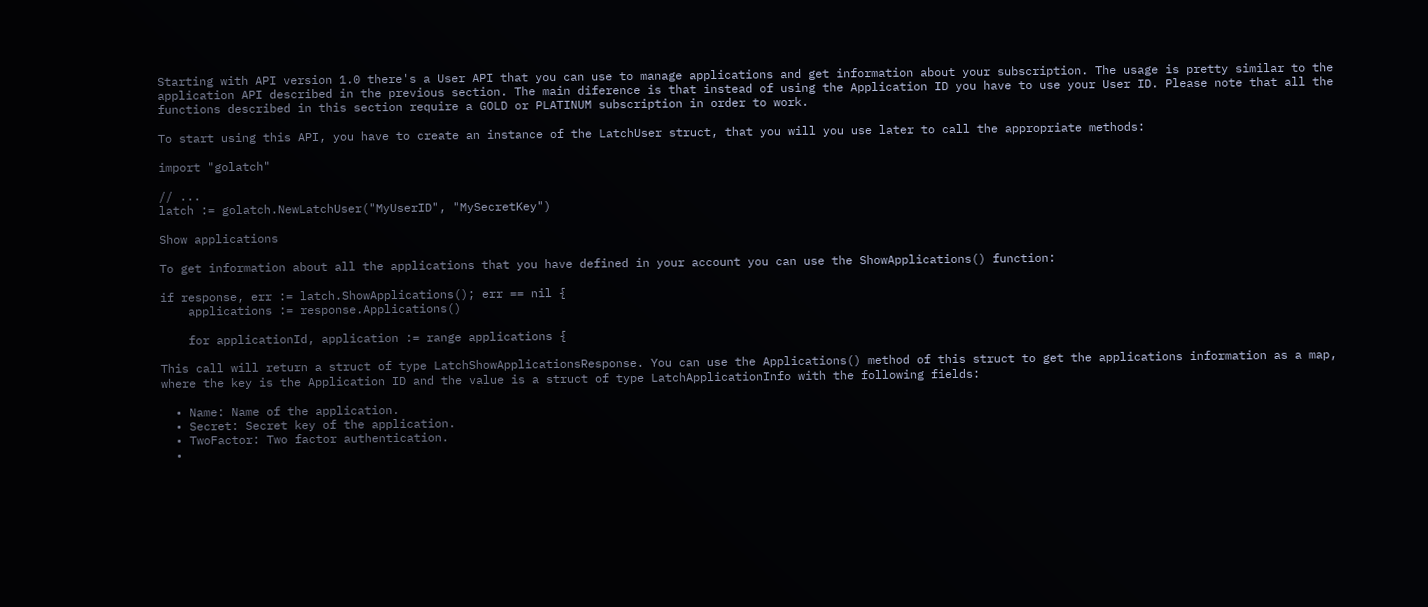Starting with API version 1.0 there's a User API that you can use to manage applications and get information about your subscription. The usage is pretty similar to the application API described in the previous section. The main diference is that instead of using the Application ID you have to use your User ID. Please note that all the functions described in this section require a GOLD or PLATINUM subscription in order to work.

To start using this API, you have to create an instance of the LatchUser struct, that you will you use later to call the appropriate methods:

import "golatch"

// ...
latch := golatch.NewLatchUser("MyUserID", "MySecretKey")

Show applications

To get information about all the applications that you have defined in your account you can use the ShowApplications() function:

if response, err := latch.ShowApplications(); err == nil {
    applications := response.Applications()

    for applicationId, application := range applications {

This call will return a struct of type LatchShowApplicationsResponse. You can use the Applications() method of this struct to get the applications information as a map, where the key is the Application ID and the value is a struct of type LatchApplicationInfo with the following fields:

  • Name: Name of the application.
  • Secret: Secret key of the application.
  • TwoFactor: Two factor authentication.
  •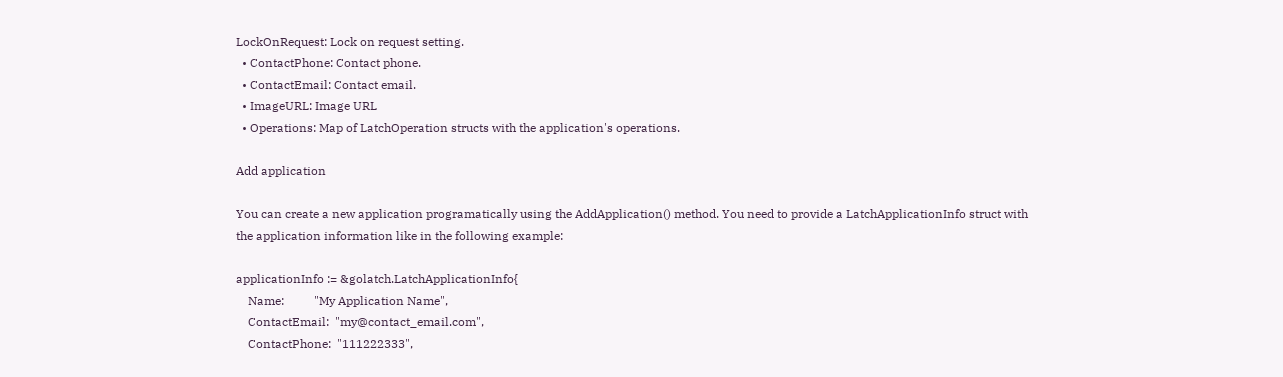LockOnRequest: Lock on request setting.
  • ContactPhone: Contact phone.
  • ContactEmail: Contact email.
  • ImageURL: Image URL
  • Operations: Map of LatchOperation structs with the application's operations.

Add application

You can create a new application programatically using the AddApplication() method. You need to provide a LatchApplicationInfo struct with the application information like in the following example:

applicationInfo := &golatch.LatchApplicationInfo{
    Name:          "My Application Name",
    ContactEmail:  "my@contact_email.com",
    ContactPhone:  "111222333",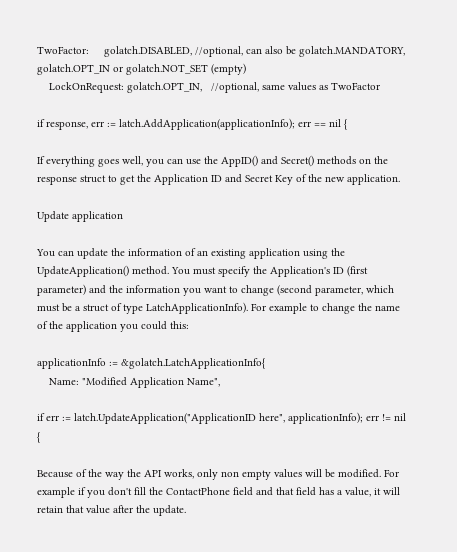TwoFactor:     golatch.DISABLED, //optional, can also be golatch.MANDATORY, golatch.OPT_IN or golatch.NOT_SET (empty)
    LockOnRequest: golatch.OPT_IN,   //optional, same values as TwoFactor

if response, err := latch.AddApplication(applicationInfo); err == nil {

If everything goes well, you can use the AppID() and Secret() methods on the response struct to get the Application ID and Secret Key of the new application.

Update application

You can update the information of an existing application using the UpdateApplication() method. You must specify the Application's ID (first parameter) and the information you want to change (second parameter, which must be a struct of type LatchApplicationInfo). For example to change the name of the application you could this:

applicationInfo := &golatch.LatchApplicationInfo{
    Name: "Modified Application Name",

if err := latch.UpdateApplication("ApplicationID here", applicationInfo); err != nil {

Because of the way the API works, only non empty values will be modified. For example if you don't fill the ContactPhone field and that field has a value, it will retain that value after the update.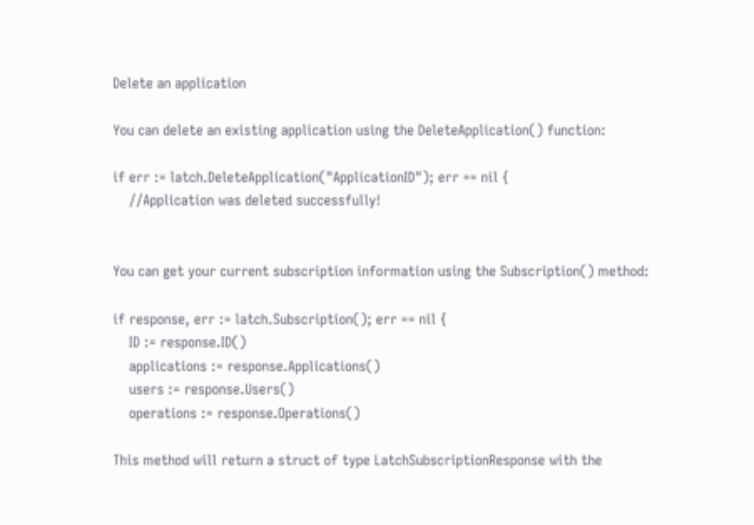Delete an application

You can delete an existing application using the DeleteApplication() function:

if err := latch.DeleteApplication("ApplicationID"); err == nil {
    //Application was deleted successfully!


You can get your current subscription information using the Subscription() method:

if response, err := latch.Subscription(); err == nil {
    ID := response.ID()
    applications := response.Applications()
    users := response.Users()
    operations := response.Operations()

This method will return a struct of type LatchSubscriptionResponse with the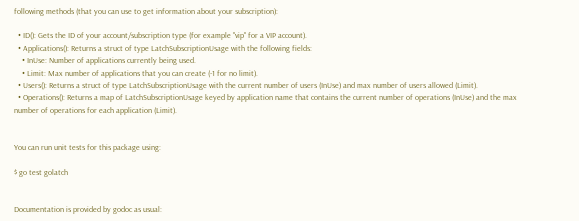following methods (that you can use to get information about your subscription):

  • ID(): Gets the ID of your account/subscription type (for example "vip" for a VIP account).
  • Applications(): Returns a struct of type LatchSubscriptionUsage with the following fields:
    • InUse: Number of applications currently being used.
    • Limit: Max number of applications that you can create (-1 for no limit).
  • Users(): Returns a struct of type LatchSubscriptionUsage with the current number of users (InUse) and max number of users allowed (Limit).
  • Operations(): Returns a map of LatchSubscriptionUsage keyed by application name that contains the current number of operations (InUse) and the max number of operations for each application (Limit).


You can run unit tests for this package using:

$ go test golatch


Documentation is provided by godoc as usual: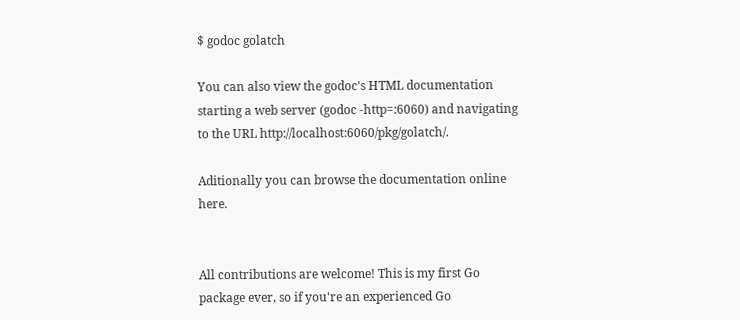$ godoc golatch

You can also view the godoc's HTML documentation starting a web server (godoc -http=:6060) and navigating to the URL http://localhost:6060/pkg/golatch/.

Aditionally you can browse the documentation online here.


All contributions are welcome! This is my first Go package ever, so if you're an experienced Go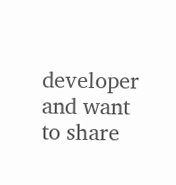developer and want to share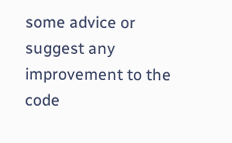some advice or suggest any improvement to the code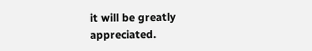it will be greatly appreciated.